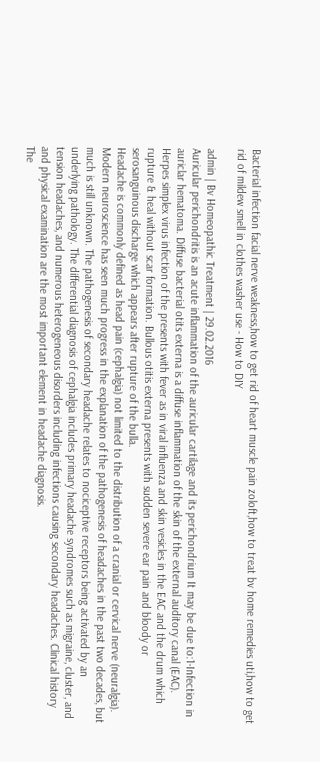Bacterial infection facial nerve weakness,how to get rid of heart muscle pain zoloft,how to treat bv home remedies uti,how to get rid of mildew smell in clothes washer use - How to DIY

admin | Bv Homeopathic Treatment | 29.02.2016
Auricular perichondritis is an acute inflammation of the auricular cartilage and its perichondrium It may be due to:1-Infection in auriclar hematoma. Diffuse bacterial otits externa is a diffuse inflammation of the skin of the external auditory canal (EAC). Herpes simplex virus infection of the presents with fever as in viral influenza and skin vesicles in the EAC and the drum which rupture & heal without scar formation. Bullous otitis externa presents with sudden severe ear pain and bloody or serosanguinous discharge which appears after rupture of the bulla.
Headache is commonly defined as head pain (cephalgia) not limited to the distribution of a cranial or cervical nerve (neuralgia). Modern neuroscience has seen much progress in the explanation of the pathogenesis of headaches in the past two decades, but much is still unknown. The pathogenesis of secondary headache relates to nociceptive receptors being activated by an underlying pathology. The differential diagnosis of cephalgia includes primary headache syndromes such as migraine, cluster, and tension headaches, and numerous heterogeneous disorders including infections causing secondary headaches. Clinical history and physical examination are the most important element in headache diagnosis.
The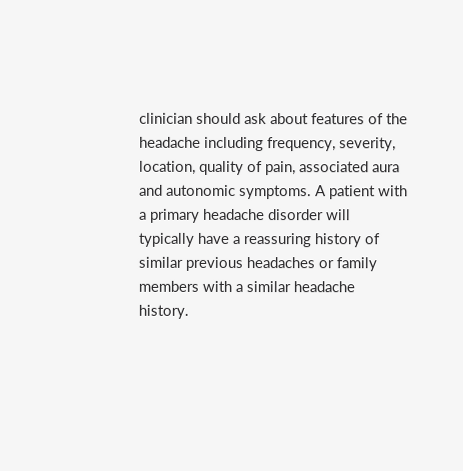clinician should ask about features of the headache including frequency, severity, location, quality of pain, associated aura and autonomic symptoms. A patient with a primary headache disorder will typically have a reassuring history of similar previous headaches or family members with a similar headache history.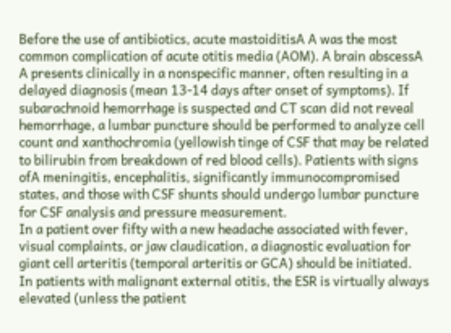Before the use of antibiotics, acute mastoiditisA A was the most common complication of acute otitis media (AOM). A brain abscessA  A presents clinically in a nonspecific manner, often resulting in a delayed diagnosis (mean 13-14 days after onset of symptoms). If subarachnoid hemorrhage is suspected and CT scan did not reveal hemorrhage, a lumbar puncture should be performed to analyze cell count and xanthochromia (yellowish tinge of CSF that may be related to bilirubin from breakdown of red blood cells). Patients with signs ofA meningitis, encephalitis, significantly immunocompromised states, and those with CSF shunts should undergo lumbar puncture for CSF analysis and pressure measurement.
In a patient over fifty with a new headache associated with fever, visual complaints, or jaw claudication, a diagnostic evaluation for giant cell arteritis (temporal arteritis or GCA) should be initiated.
In patients with malignant external otitis, the ESR is virtually always elevated (unless the patient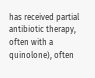has received partial antibiotic therapy, often with a quinolone), often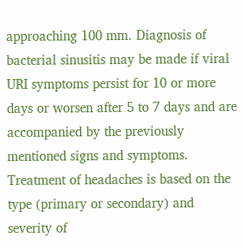approaching 100 mm. Diagnosis of bacterial sinusitis may be made if viral URI symptoms persist for 10 or more days or worsen after 5 to 7 days and are accompanied by the previously mentioned signs and symptoms. Treatment of headaches is based on the type (primary or secondary) and severity of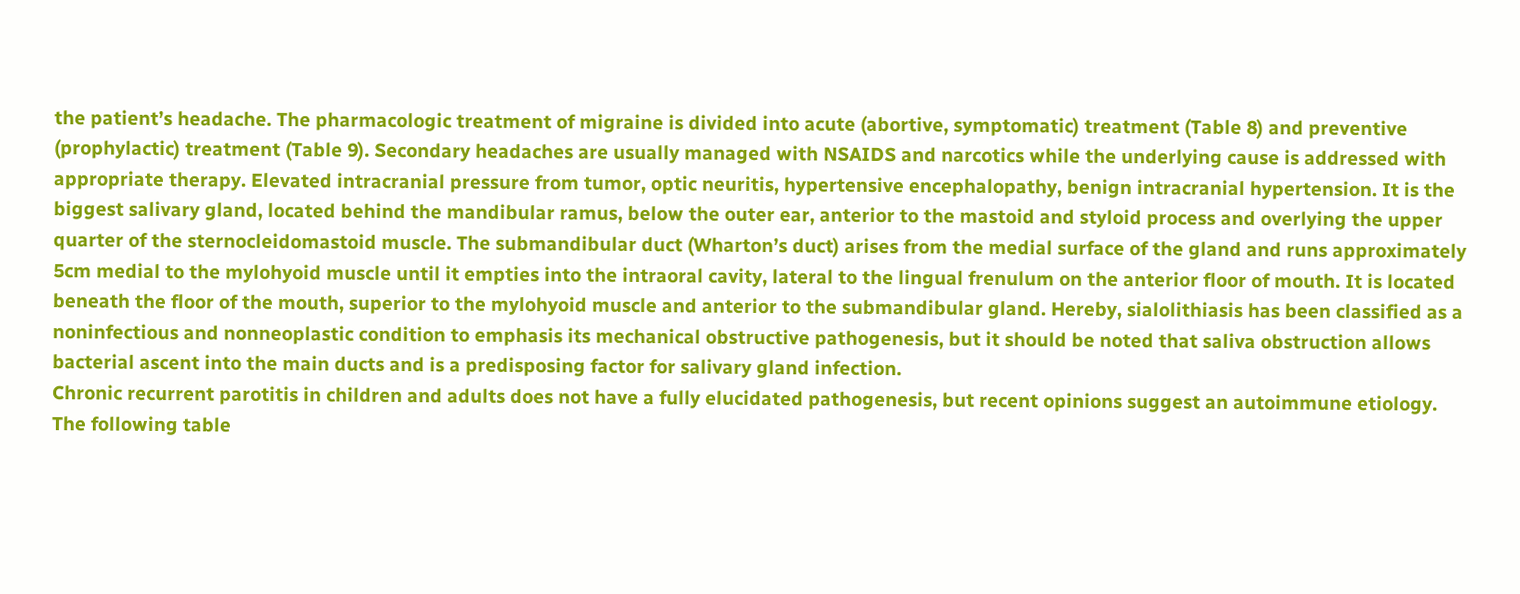the patient’s headache. The pharmacologic treatment of migraine is divided into acute (abortive, symptomatic) treatment (Table 8) and preventive (prophylactic) treatment (Table 9). Secondary headaches are usually managed with NSAIDS and narcotics while the underlying cause is addressed with appropriate therapy. Elevated intracranial pressure from tumor, optic neuritis, hypertensive encephalopathy, benign intracranial hypertension. It is the biggest salivary gland, located behind the mandibular ramus, below the outer ear, anterior to the mastoid and styloid process and overlying the upper quarter of the sternocleidomastoid muscle. The submandibular duct (Wharton’s duct) arises from the medial surface of the gland and runs approximately 5cm medial to the mylohyoid muscle until it empties into the intraoral cavity, lateral to the lingual frenulum on the anterior floor of mouth. It is located beneath the floor of the mouth, superior to the mylohyoid muscle and anterior to the submandibular gland. Hereby, sialolithiasis has been classified as a noninfectious and nonneoplastic condition to emphasis its mechanical obstructive pathogenesis, but it should be noted that saliva obstruction allows bacterial ascent into the main ducts and is a predisposing factor for salivary gland infection.
Chronic recurrent parotitis in children and adults does not have a fully elucidated pathogenesis, but recent opinions suggest an autoimmune etiology.
The following table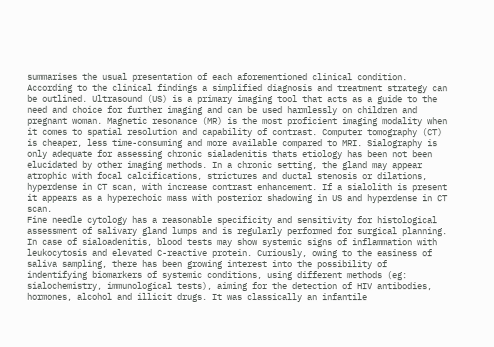summarises the usual presentation of each aforementioned clinical condition. According to the clinical findings a simplified diagnosis and treatment strategy can be outlined. Ultrasound (US) is a primary imaging tool that acts as a guide to the need and choice for further imaging and can be used harmlessly on children and pregnant woman. Magnetic resonance (MR) is the most proficient imaging modality when it comes to spatial resolution and capability of contrast. Computer tomography (CT) is cheaper, less time-consuming and more available compared to MRI. Sialography is only adequate for assessing chronic sialadenitis thats etiology has been not been elucidated by other imaging methods. In a chronic setting, the gland may appear atrophic with focal calcifications, strictures and ductal stenosis or dilations, hyperdense in CT scan, with increase contrast enhancement. If a sialolith is present it appears as a hyperechoic mass with posterior shadowing in US and hyperdense in CT scan.
Fine needle cytology has a reasonable specificity and sensitivity for histological assessment of salivary gland lumps and is regularly performed for surgical planning.
In case of sialoadenitis, blood tests may show systemic signs of inflammation with leukocytosis and elevated C-reactive protein. Curiously, owing to the easiness of saliva sampling, there has been growing interest into the possibility of indentifying biomarkers of systemic conditions, using different methods (eg: sialochemistry, immunological tests), aiming for the detection of HIV antibodies, hormones, alcohol and illicit drugs. It was classically an infantile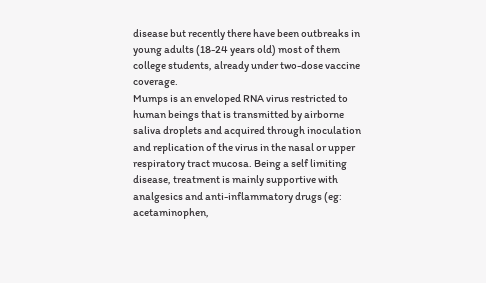disease but recently there have been outbreaks in young adults (18-24 years old) most of them college students, already under two-dose vaccine coverage.
Mumps is an enveloped RNA virus restricted to human beings that is transmitted by airborne saliva droplets and acquired through inoculation and replication of the virus in the nasal or upper respiratory tract mucosa. Being a self limiting disease, treatment is mainly supportive with analgesics and anti-inflammatory drugs (eg: acetaminophen,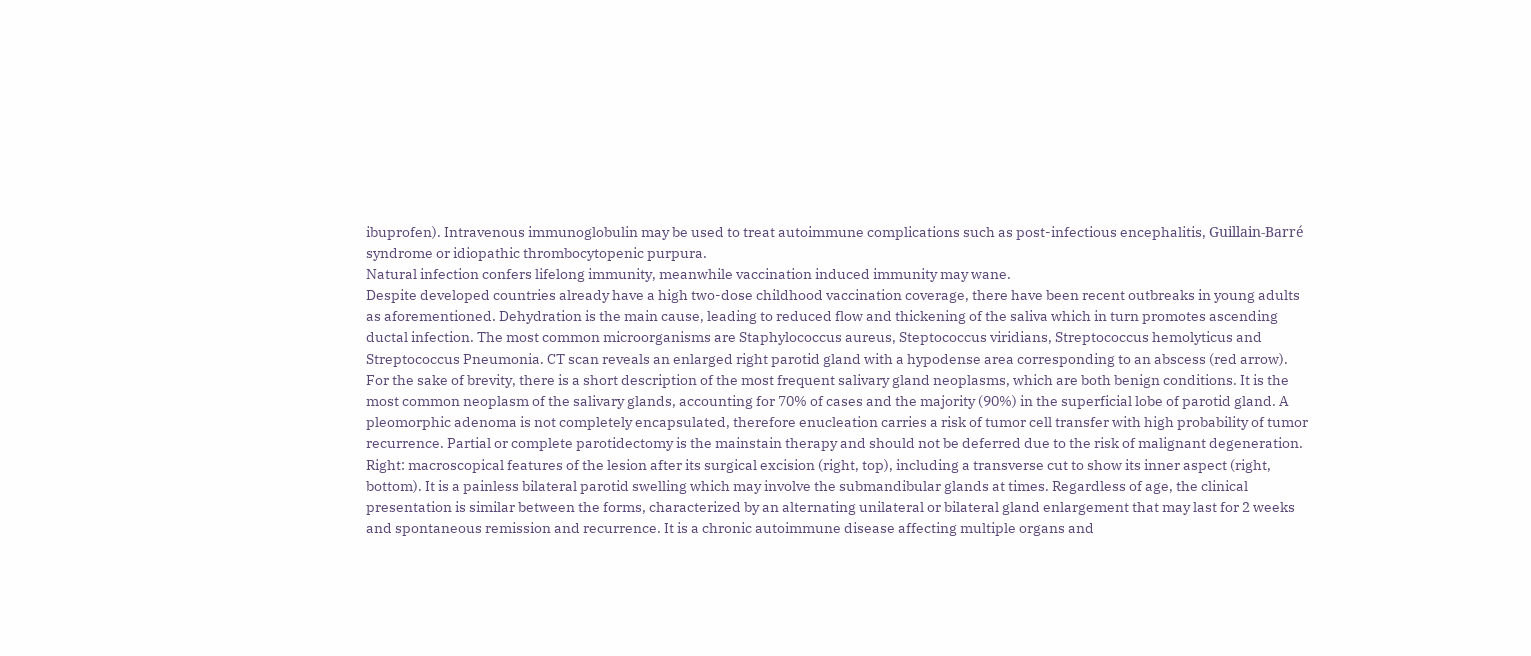ibuprofen). Intravenous immunoglobulin may be used to treat autoimmune complications such as post-infectious encephalitis, Guillain-Barré syndrome or idiopathic thrombocytopenic purpura.
Natural infection confers lifelong immunity, meanwhile vaccination induced immunity may wane.
Despite developed countries already have a high two-dose childhood vaccination coverage, there have been recent outbreaks in young adults as aforementioned. Dehydration is the main cause, leading to reduced flow and thickening of the saliva which in turn promotes ascending ductal infection. The most common microorganisms are Staphylococcus aureus, Steptococcus viridians, Streptococcus hemolyticus and Streptococcus Pneumonia. CT scan reveals an enlarged right parotid gland with a hypodense area corresponding to an abscess (red arrow). For the sake of brevity, there is a short description of the most frequent salivary gland neoplasms, which are both benign conditions. It is the most common neoplasm of the salivary glands, accounting for 70% of cases and the majority (90%) in the superficial lobe of parotid gland. A pleomorphic adenoma is not completely encapsulated, therefore enucleation carries a risk of tumor cell transfer with high probability of tumor recurrence. Partial or complete parotidectomy is the mainstain therapy and should not be deferred due to the risk of malignant degeneration.
Right: macroscopical features of the lesion after its surgical excision (right, top), including a transverse cut to show its inner aspect (right, bottom). It is a painless bilateral parotid swelling which may involve the submandibular glands at times. Regardless of age, the clinical presentation is similar between the forms, characterized by an alternating unilateral or bilateral gland enlargement that may last for 2 weeks and spontaneous remission and recurrence. It is a chronic autoimmune disease affecting multiple organs and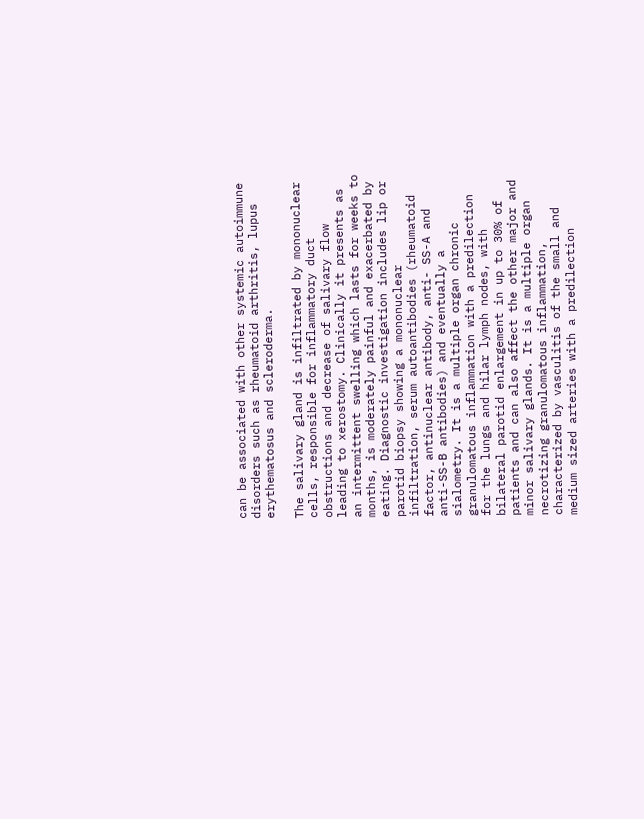can be associated with other systemic autoimmune disorders such as rheumatoid arthritis, lupus erythematosus and scleroderma.

The salivary gland is infiltrated by mononuclear cells, responsible for inflammatory duct obstructions and decrease of salivary flow leading to xerostomy. Clinically it presents as an intermittent swelling which lasts for weeks to months, is moderately painful and exacerbated by eating. Diagnostic investigation includes lip or parotid biopsy showing a mononuclear infiltration, serum autoantibodies (rheumatoid factor, antinuclear antibody, anti- SS-A and anti-SS-B antibodies) and eventually a sialometry. It is a multiple organ chronic granulomatous inflammation with a predilection for the lungs and hilar lymph nodes, with bilateral parotid enlargement in up to 30% of patients and can also affect the other major and minor salivary glands. It is a multiple organ necrotizing granulomatous inflammation, characterized by vasculitis of the small and medium sized arteries with a predilection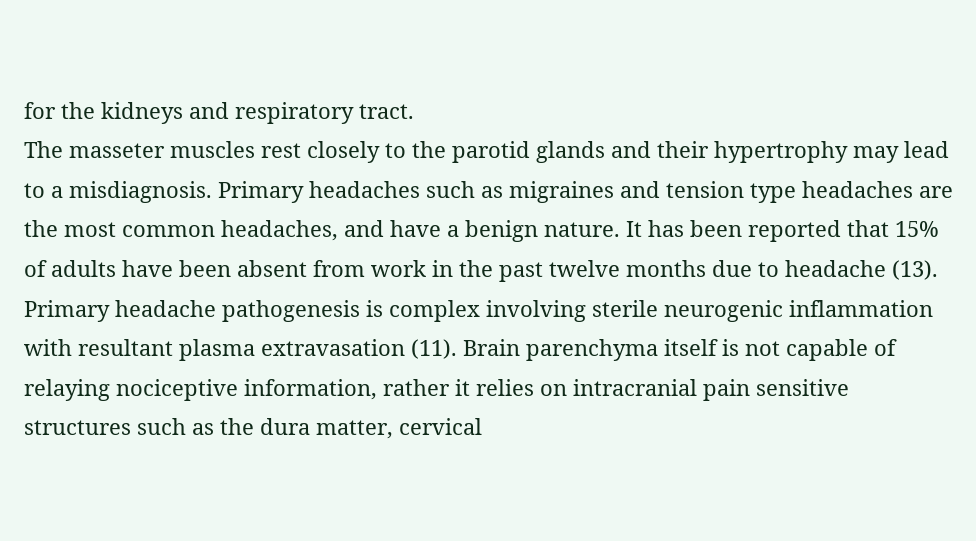for the kidneys and respiratory tract.
The masseter muscles rest closely to the parotid glands and their hypertrophy may lead to a misdiagnosis. Primary headaches such as migraines and tension type headaches are the most common headaches, and have a benign nature. It has been reported that 15% of adults have been absent from work in the past twelve months due to headache (13). Primary headache pathogenesis is complex involving sterile neurogenic inflammation with resultant plasma extravasation (11). Brain parenchyma itself is not capable of relaying nociceptive information, rather it relies on intracranial pain sensitive structures such as the dura matter, cervical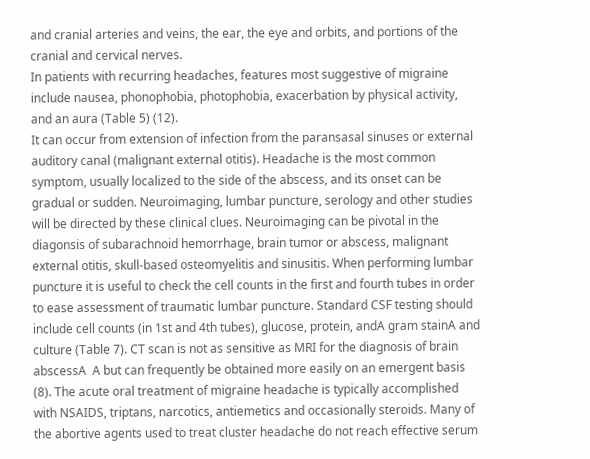and cranial arteries and veins, the ear, the eye and orbits, and portions of the cranial and cervical nerves.
In patients with recurring headaches, features most suggestive of migraine include nausea, phonophobia, photophobia, exacerbation by physical activity, and an aura (Table 5) (12).
It can occur from extension of infection from the paransasal sinuses or external auditory canal (malignant external otitis). Headache is the most common symptom, usually localized to the side of the abscess, and its onset can be gradual or sudden. Neuroimaging, lumbar puncture, serology and other studies will be directed by these clinical clues. Neuroimaging can be pivotal in the diagonsis of subarachnoid hemorrhage, brain tumor or abscess, malignant external otitis, skull-based osteomyelitis and sinusitis. When performing lumbar puncture it is useful to check the cell counts in the first and fourth tubes in order to ease assessment of traumatic lumbar puncture. Standard CSF testing should include cell counts (in 1st and 4th tubes), glucose, protein, andA gram stainA and culture (Table 7). CT scan is not as sensitive as MRI for the diagnosis of brain abscessA  A but can frequently be obtained more easily on an emergent basis (8). The acute oral treatment of migraine headache is typically accomplished with NSAIDS, triptans, narcotics, antiemetics and occasionally steroids. Many of the abortive agents used to treat cluster headache do not reach effective serum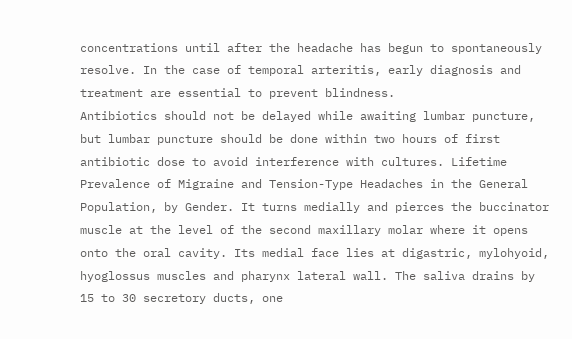concentrations until after the headache has begun to spontaneously resolve. In the case of temporal arteritis, early diagnosis and treatment are essential to prevent blindness.
Antibiotics should not be delayed while awaiting lumbar puncture, but lumbar puncture should be done within two hours of first antibiotic dose to avoid interference with cultures. Lifetime Prevalence of Migraine and Tension-Type Headaches in the General Population, by Gender. It turns medially and pierces the buccinator muscle at the level of the second maxillary molar where it opens onto the oral cavity. Its medial face lies at digastric, mylohyoid, hyoglossus muscles and pharynx lateral wall. The saliva drains by 15 to 30 secretory ducts, one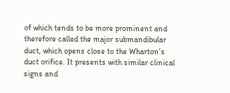of which tends to be more prominent and therefore called the major submandibular duct, which opens close to the Wharton’s duct orifice. It presents with similar clinical signs and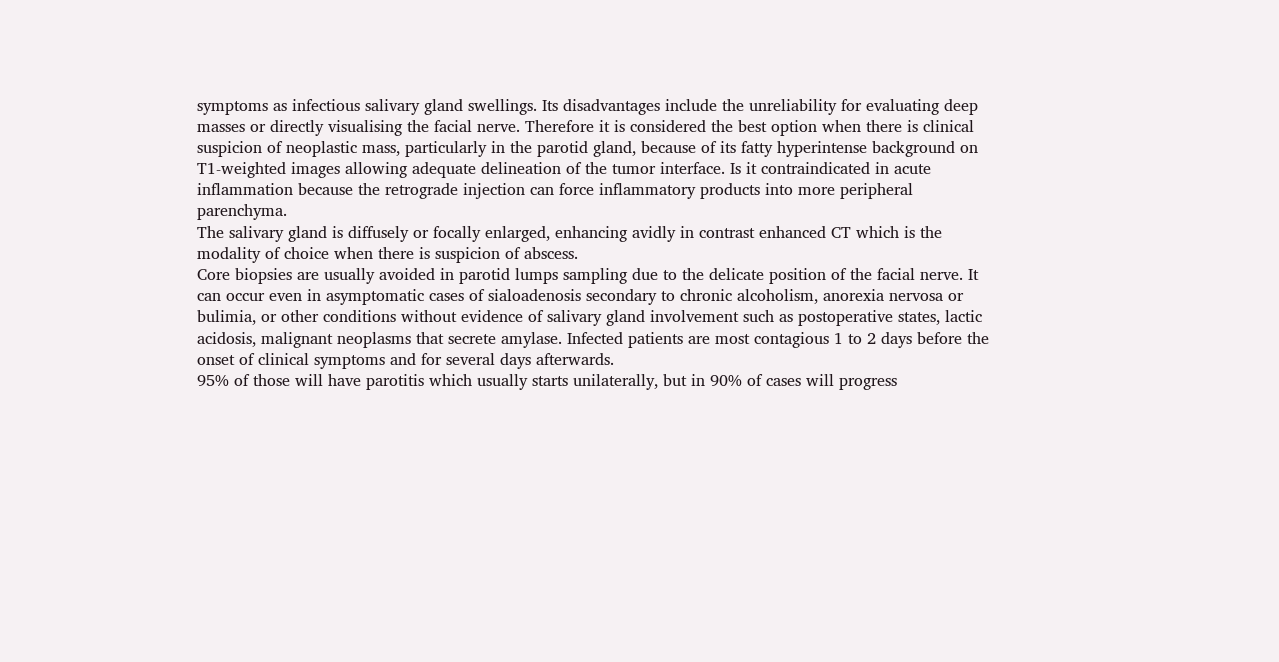symptoms as infectious salivary gland swellings. Its disadvantages include the unreliability for evaluating deep masses or directly visualising the facial nerve. Therefore it is considered the best option when there is clinical suspicion of neoplastic mass, particularly in the parotid gland, because of its fatty hyperintense background on T1-weighted images allowing adequate delineation of the tumor interface. Is it contraindicated in acute inflammation because the retrograde injection can force inflammatory products into more peripheral parenchyma.
The salivary gland is diffusely or focally enlarged, enhancing avidly in contrast enhanced CT which is the modality of choice when there is suspicion of abscess.
Core biopsies are usually avoided in parotid lumps sampling due to the delicate position of the facial nerve. It can occur even in asymptomatic cases of sialoadenosis secondary to chronic alcoholism, anorexia nervosa or bulimia, or other conditions without evidence of salivary gland involvement such as postoperative states, lactic acidosis, malignant neoplasms that secrete amylase. Infected patients are most contagious 1 to 2 days before the onset of clinical symptoms and for several days afterwards.
95% of those will have parotitis which usually starts unilaterally, but in 90% of cases will progress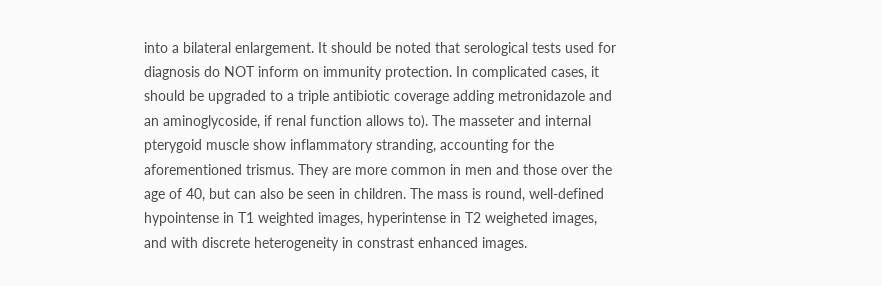into a bilateral enlargement. It should be noted that serological tests used for diagnosis do NOT inform on immunity protection. In complicated cases, it should be upgraded to a triple antibiotic coverage adding metronidazole and an aminoglycoside, if renal function allows to). The masseter and internal pterygoid muscle show inflammatory stranding, accounting for the aforementioned trismus. They are more common in men and those over the age of 40, but can also be seen in children. The mass is round, well-defined hypointense in T1 weighted images, hyperintense in T2 weigheted images, and with discrete heterogeneity in constrast enhanced images.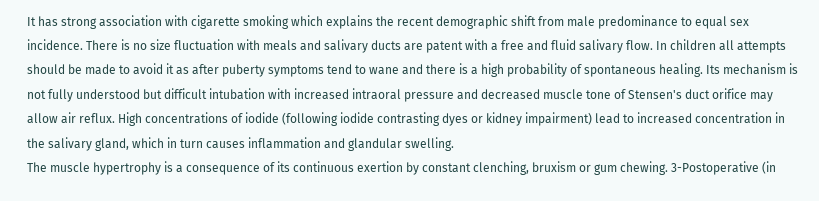It has strong association with cigarette smoking which explains the recent demographic shift from male predominance to equal sex incidence. There is no size fluctuation with meals and salivary ducts are patent with a free and fluid salivary flow. In children all attempts should be made to avoid it as after puberty symptoms tend to wane and there is a high probability of spontaneous healing. Its mechanism is not fully understood but difficult intubation with increased intraoral pressure and decreased muscle tone of Stensen's duct orifice may allow air reflux. High concentrations of iodide (following iodide contrasting dyes or kidney impairment) lead to increased concentration in the salivary gland, which in turn causes inflammation and glandular swelling.
The muscle hypertrophy is a consequence of its continuous exertion by constant clenching, bruxism or gum chewing. 3-Postoperative (in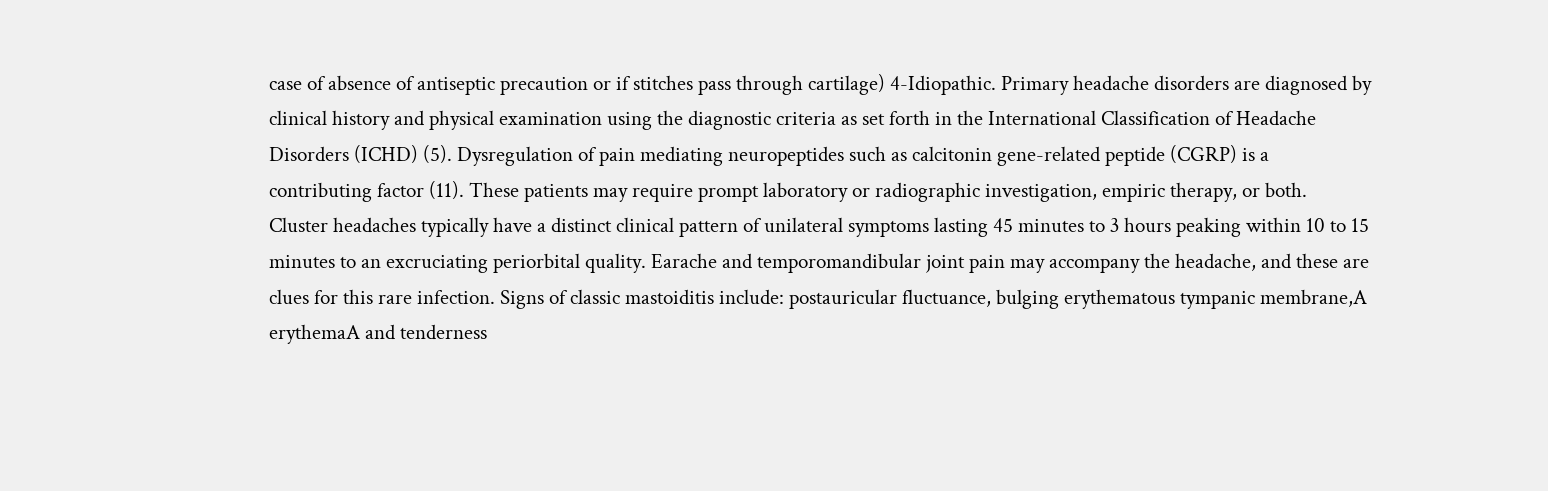case of absence of antiseptic precaution or if stitches pass through cartilage) 4-Idiopathic. Primary headache disorders are diagnosed by clinical history and physical examination using the diagnostic criteria as set forth in the International Classification of Headache Disorders (ICHD) (5). Dysregulation of pain mediating neuropeptides such as calcitonin gene-related peptide (CGRP) is a contributing factor (11). These patients may require prompt laboratory or radiographic investigation, empiric therapy, or both.
Cluster headaches typically have a distinct clinical pattern of unilateral symptoms lasting 45 minutes to 3 hours peaking within 10 to 15 minutes to an excruciating periorbital quality. Earache and temporomandibular joint pain may accompany the headache, and these are clues for this rare infection. Signs of classic mastoiditis include: postauricular fluctuance, bulging erythematous tympanic membrane,A erythemaA and tenderness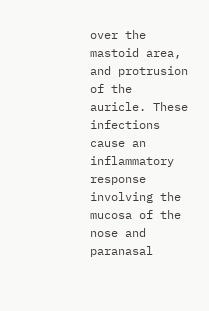over the mastoid area, and protrusion of the auricle. These infections cause an inflammatory response involving the mucosa of the nose and paranasal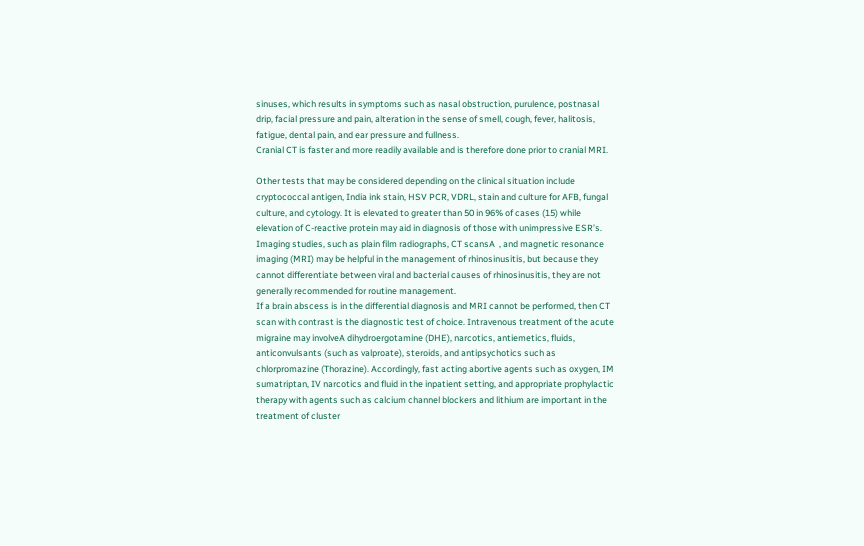sinuses, which results in symptoms such as nasal obstruction, purulence, postnasal drip, facial pressure and pain, alteration in the sense of smell, cough, fever, halitosis, fatigue, dental pain, and ear pressure and fullness.
Cranial CT is faster and more readily available and is therefore done prior to cranial MRI.

Other tests that may be considered depending on the clinical situation include cryptococcal antigen, India ink stain, HSV PCR, VDRL, stain and culture for AFB, fungal culture, and cytology. It is elevated to greater than 50 in 96% of cases (15) while elevation of C-reactive protein may aid in diagnosis of those with unimpressive ESR’s.
Imaging studies, such as plain film radiographs, CT scansA  , and magnetic resonance imaging (MRI) may be helpful in the management of rhinosinusitis, but because they cannot differentiate between viral and bacterial causes of rhinosinusitis, they are not generally recommended for routine management.
If a brain abscess is in the differential diagnosis and MRI cannot be performed, then CT scan with contrast is the diagnostic test of choice. Intravenous treatment of the acute migraine may involveA dihydroergotamine (DHE), narcotics, antiemetics, fluids, anticonvulsants (such as valproate), steroids, and antipsychotics such as chlorpromazine (Thorazine). Accordingly, fast acting abortive agents such as oxygen, IM sumatriptan, IV narcotics and fluid in the inpatient setting, and appropriate prophylactic therapy with agents such as calcium channel blockers and lithium are important in the treatment of cluster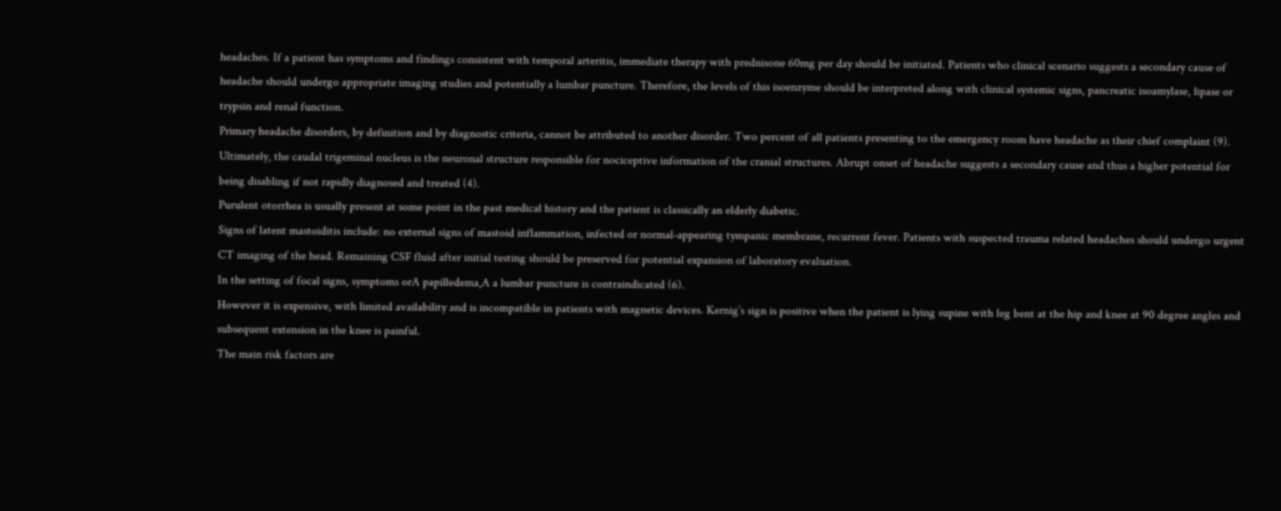headaches. If a patient has symptoms and findings consistent with temporal arteritis, immediate therapy with prednisone 60mg per day should be initiated. Patients who clinical scenario suggests a secondary cause of headache should undergo appropriate imaging studies and potentially a lumbar puncture. Therefore, the levels of this isoenzyme should be interpreted along with clinical systemic signs, pancreatic isoamylase, lipase or trypsin and renal function.
Primary headache disorders, by definition and by diagnostic criteria, cannot be attributed to another disorder. Two percent of all patients presenting to the emergency room have headache as their chief complaint (9).
Ultimately, the caudal trigeminal nucleus is the neuronal structure responsible for nociceptive information of the cranial structures. Abrupt onset of headache suggests a secondary cause and thus a higher potential for being disabling if not rapidly diagnosed and treated (4).
Purulent otorrhea is usually present at some point in the past medical history and the patient is classically an elderly diabetic.
Signs of latent mastoiditis include: no external signs of mastoid inflammation, infected or normal-appearing tympanic membrane, recurrent fever. Patients with suspected trauma related headaches should undergo urgent CT imaging of the head. Remaining CSF fluid after initial testing should be preserved for potential expansion of laboratory evaluation.
In the setting of focal signs, symptoms orA papilledema,A a lumbar puncture is contraindicated (6).
However it is expensive, with limited availability and is incompatible in patients with magnetic devices. Kernig’s sign is positive when the patient is lying supine with leg bent at the hip and knee at 90 degree angles and subsequent extension in the knee is painful.
The main risk factors are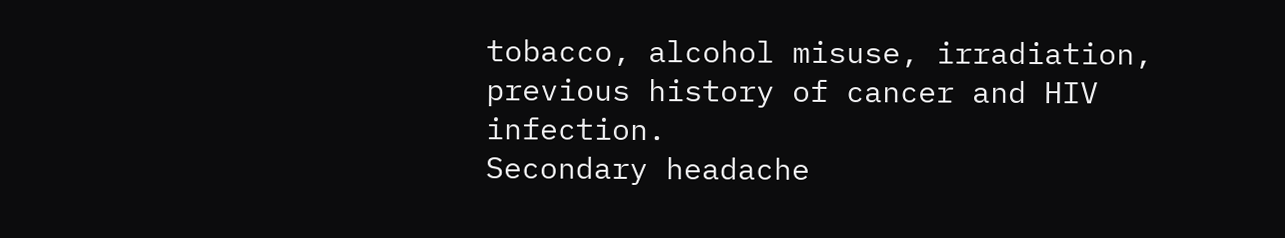tobacco, alcohol misuse, irradiation, previous history of cancer and HIV infection.
Secondary headache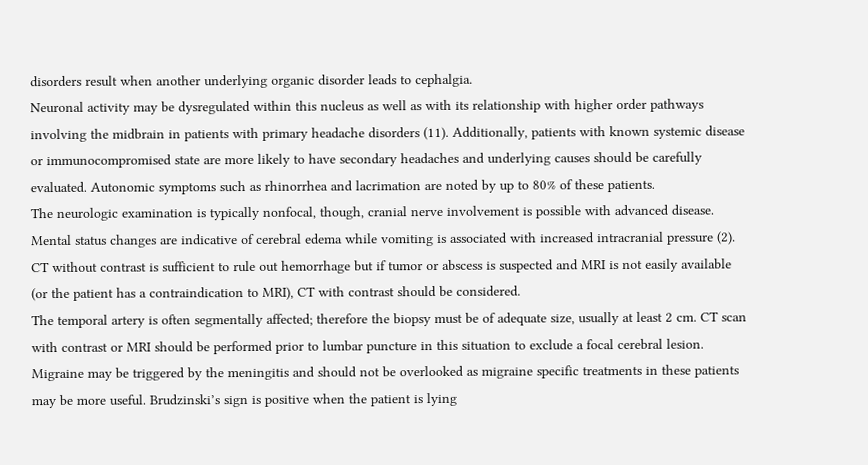disorders result when another underlying organic disorder leads to cephalgia.
Neuronal activity may be dysregulated within this nucleus as well as with its relationship with higher order pathways involving the midbrain in patients with primary headache disorders (11). Additionally, patients with known systemic disease or immunocompromised state are more likely to have secondary headaches and underlying causes should be carefully evaluated. Autonomic symptoms such as rhinorrhea and lacrimation are noted by up to 80% of these patients.
The neurologic examination is typically nonfocal, though, cranial nerve involvement is possible with advanced disease.
Mental status changes are indicative of cerebral edema while vomiting is associated with increased intracranial pressure (2).
CT without contrast is sufficient to rule out hemorrhage but if tumor or abscess is suspected and MRI is not easily available (or the patient has a contraindication to MRI), CT with contrast should be considered.
The temporal artery is often segmentally affected; therefore the biopsy must be of adequate size, usually at least 2 cm. CT scan with contrast or MRI should be performed prior to lumbar puncture in this situation to exclude a focal cerebral lesion.
Migraine may be triggered by the meningitis and should not be overlooked as migraine specific treatments in these patients may be more useful. Brudzinski’s sign is positive when the patient is lying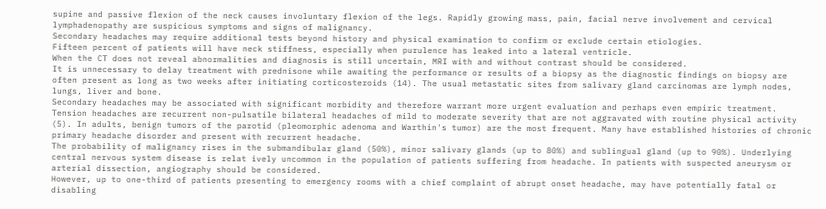supine and passive flexion of the neck causes involuntary flexion of the legs. Rapidly growing mass, pain, facial nerve involvement and cervical lymphadenopathy are suspicious symptoms and signs of malignancy.
Secondary headaches may require additional tests beyond history and physical examination to confirm or exclude certain etiologies.
Fifteen percent of patients will have neck stiffness, especially when purulence has leaked into a lateral ventricle.
When the CT does not reveal abnormalities and diagnosis is still uncertain, MRI with and without contrast should be considered.
It is unnecessary to delay treatment with prednisone while awaiting the performance or results of a biopsy as the diagnostic findings on biopsy are often present as long as two weeks after initiating corticosteroids (14). The usual metastatic sites from salivary gland carcinomas are lymph nodes, lungs, liver and bone.
Secondary headaches may be associated with significant morbidity and therefore warrant more urgent evaluation and perhaps even empiric treatment. Tension headaches are recurrent non-pulsatile bilateral headaches of mild to moderate severity that are not aggravated with routine physical activity (5). In adults, benign tumors of the parotid (pleomorphic adenoma and Warthin's tumor) are the most frequent. Many have established histories of chronic primary headache disorder and present with recurrent headache.
The probability of malignancy rises in the submandibular gland (50%), minor salivary glands (up to 80%) and sublingual gland (up to 90%). Underlying central nervous system disease is relat ively uncommon in the population of patients suffering from headache. In patients with suspected aneurysm or arterial dissection, angiography should be considered.
However, up to one-third of patients presenting to emergency rooms with a chief complaint of abrupt onset headache, may have potentially fatal or disabling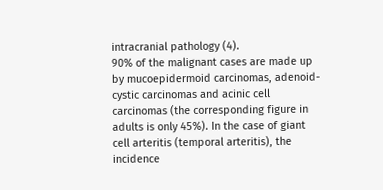intracranial pathology (4).
90% of the malignant cases are made up by mucoepidermoid carcinomas, adenoid-cystic carcinomas and acinic cell carcinomas (the corresponding figure in adults is only 45%). In the case of giant cell arteritis (temporal arteritis), the incidence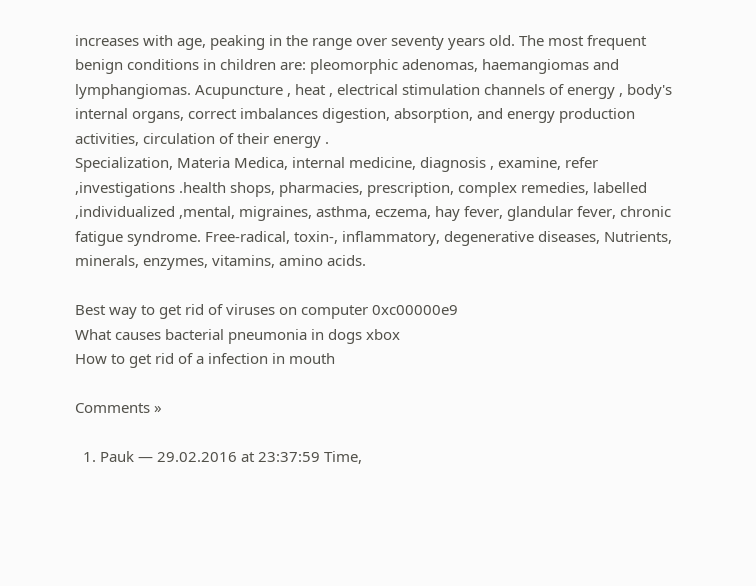increases with age, peaking in the range over seventy years old. The most frequent benign conditions in children are: pleomorphic adenomas, haemangiomas and lymphangiomas. Acupuncture , heat , electrical stimulation channels of energy , body's internal organs, correct imbalances digestion, absorption, and energy production activities, circulation of their energy .
Specialization, Materia Medica, internal medicine, diagnosis , examine, refer ,investigations .health shops, pharmacies, prescription, complex remedies, labelled ,individualized ,mental, migraines, asthma, eczema, hay fever, glandular fever, chronic fatigue syndrome. Free-radical, toxin-, inflammatory, degenerative diseases, Nutrients, minerals, enzymes, vitamins, amino acids.

Best way to get rid of viruses on computer 0xc00000e9
What causes bacterial pneumonia in dogs xbox
How to get rid of a infection in mouth

Comments »

  1. Pauk — 29.02.2016 at 23:37:59 Time,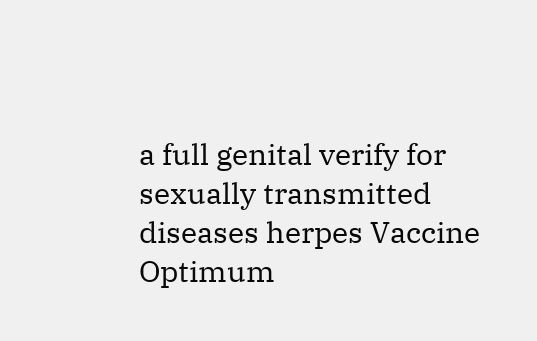a full genital verify for sexually transmitted diseases herpes Vaccine Optimum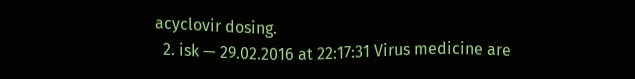acyclovir dosing.
  2. isk — 29.02.2016 at 22:17:31 Virus medicine are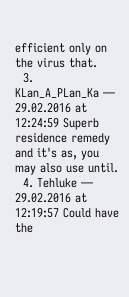efficient only on the virus that.
  3. KLan_A_PLan_Ka — 29.02.2016 at 12:24:59 Superb residence remedy and it's as, you may also use until.
  4. Tehluke — 29.02.2016 at 12:19:57 Could have the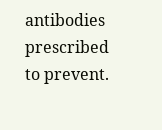antibodies prescribed to prevent.